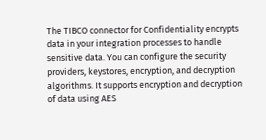The TIBCO connector for Confidentiality encrypts data in your integration processes to handle sensitive data. You can configure the security providers, keystores, encryption, and decryption algorithms. It supports encryption and decryption of data using AES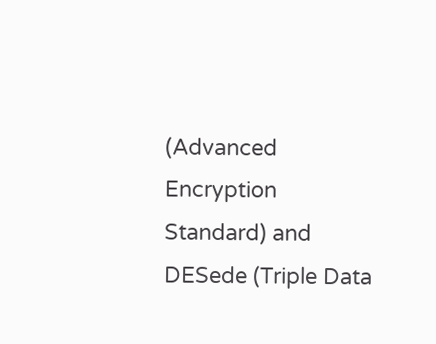(Advanced Encryption Standard) and DESede (Triple Data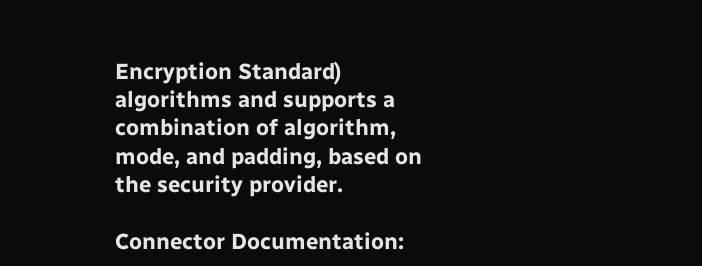Encryption Standard) algorithms and supports a combination of algorithm, mode, and padding, based on the security provider.

Connector Documentation: